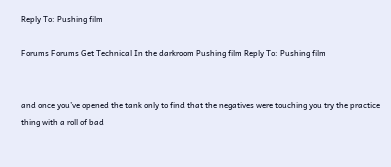Reply To: Pushing film

Forums Forums Get Technical In the darkroom Pushing film Reply To: Pushing film


and once you’ve opened the tank only to find that the negatives were touching you try the practice thing with a roll of bad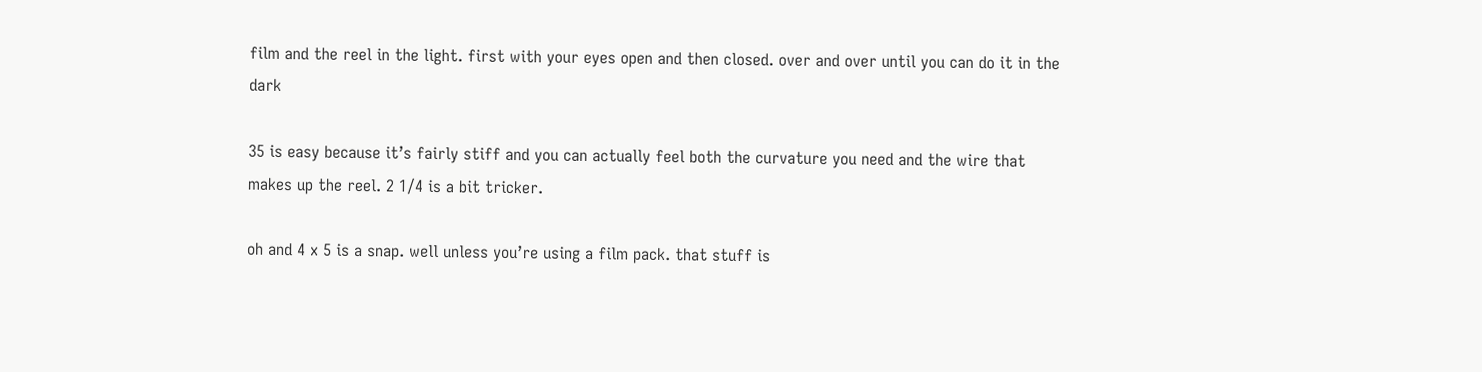film and the reel in the light. first with your eyes open and then closed. over and over until you can do it in the dark

35 is easy because it’s fairly stiff and you can actually feel both the curvature you need and the wire that makes up the reel. 2 1/4 is a bit tricker.

oh and 4 x 5 is a snap. well unless you’re using a film pack. that stuff is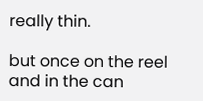really thin.

but once on the reel and in the can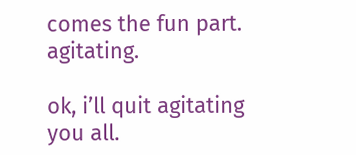comes the fun part. agitating.

ok, i’ll quit agitating you all.